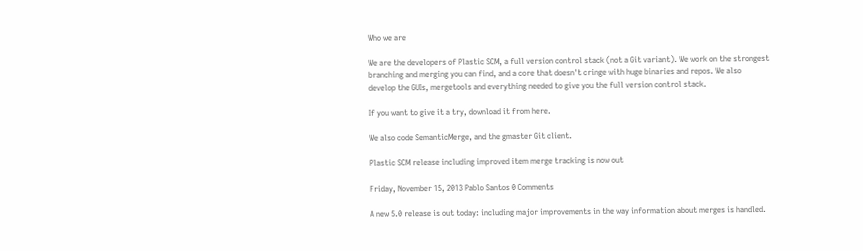Who we are

We are the developers of Plastic SCM, a full version control stack (not a Git variant). We work on the strongest branching and merging you can find, and a core that doesn't cringe with huge binaries and repos. We also develop the GUIs, mergetools and everything needed to give you the full version control stack.

If you want to give it a try, download it from here.

We also code SemanticMerge, and the gmaster Git client.

Plastic SCM release including improved item merge tracking is now out

Friday, November 15, 2013 Pablo Santos 0 Comments

A new 5.0 release is out today: including major improvements in the way information about merges is handled.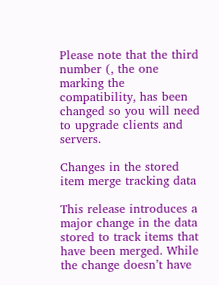Please note that the third number (, the one marking the compatibility, has been changed so you will need to upgrade clients and servers.

Changes in the stored item merge tracking data

This release introduces a major change in the data stored to track items that have been merged. While the change doesn’t have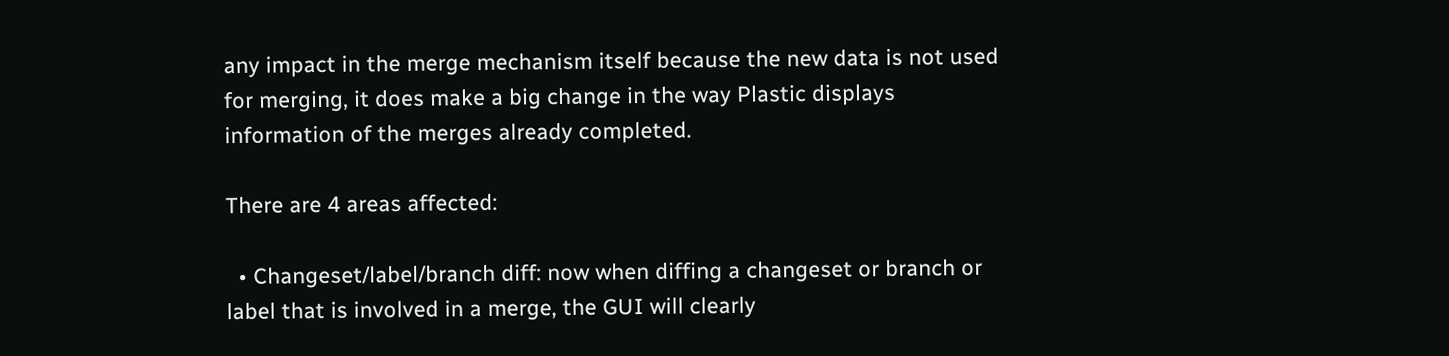any impact in the merge mechanism itself because the new data is not used for merging, it does make a big change in the way Plastic displays information of the merges already completed.

There are 4 areas affected:

  • Changeset/label/branch diff: now when diffing a changeset or branch or label that is involved in a merge, the GUI will clearly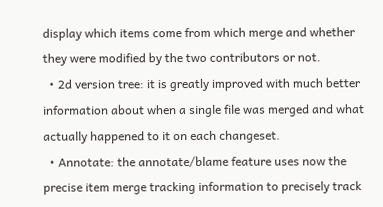display which items come from which merge and whether they were modified by the two contributors or not.
  • 2d version tree: it is greatly improved with much better information about when a single file was merged and what actually happened to it on each changeset.
  • Annotate: the annotate/blame feature uses now the precise item merge tracking information to precisely track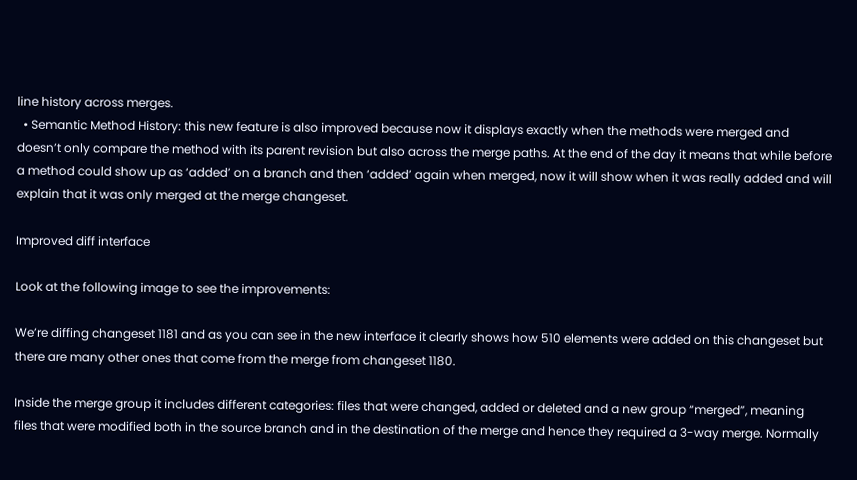line history across merges.
  • Semantic Method History: this new feature is also improved because now it displays exactly when the methods were merged and doesn’t only compare the method with its parent revision but also across the merge paths. At the end of the day it means that while before a method could show up as ‘added’ on a branch and then ‘added’ again when merged, now it will show when it was really added and will explain that it was only merged at the merge changeset.

Improved diff interface

Look at the following image to see the improvements:

We’re diffing changeset 1181 and as you can see in the new interface it clearly shows how 510 elements were added on this changeset but there are many other ones that come from the merge from changeset 1180.

Inside the merge group it includes different categories: files that were changed, added or deleted and a new group “merged”, meaning files that were modified both in the source branch and in the destination of the merge and hence they required a 3-way merge. Normally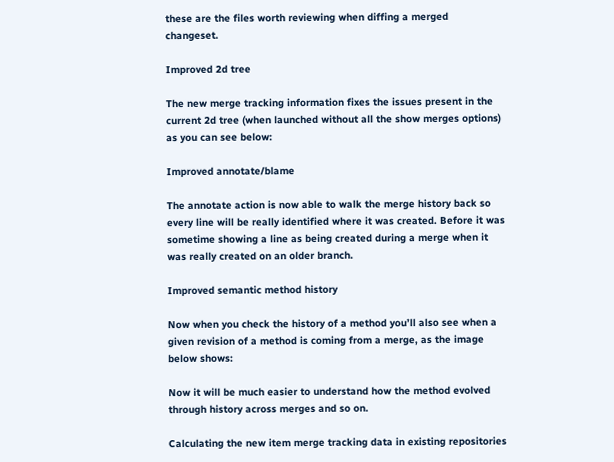these are the files worth reviewing when diffing a merged changeset.

Improved 2d tree

The new merge tracking information fixes the issues present in the current 2d tree (when launched without all the show merges options) as you can see below:

Improved annotate/blame

The annotate action is now able to walk the merge history back so every line will be really identified where it was created. Before it was sometime showing a line as being created during a merge when it was really created on an older branch.

Improved semantic method history

Now when you check the history of a method you’ll also see when a given revision of a method is coming from a merge, as the image below shows:

Now it will be much easier to understand how the method evolved through history across merges and so on.

Calculating the new item merge tracking data in existing repositories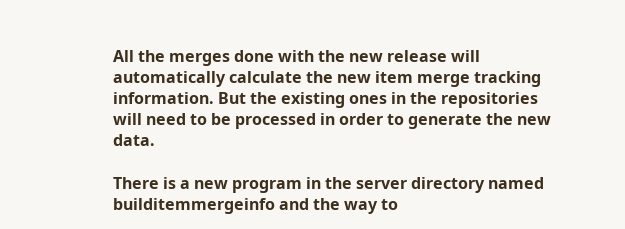All the merges done with the new release will automatically calculate the new item merge tracking information. But the existing ones in the repositories will need to be processed in order to generate the new data.

There is a new program in the server directory named builditemmergeinfo and the way to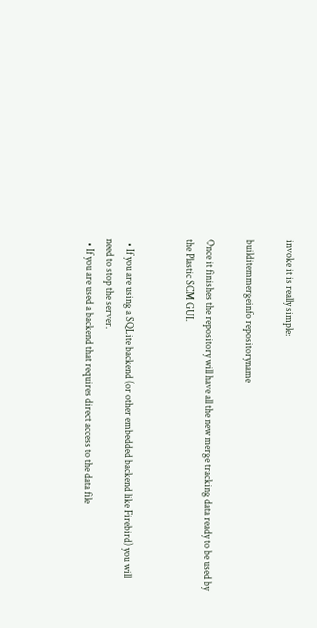invoke it is really simple:

builditemmergeinfo repositoryname

Once it finishes the repository will have all the new merge tracking data ready to be used by the Plastic SCM GUI.


  • If you are using a SQLite backend (or other embedded backend like Firebird) you will need to stop the server.
  • If you are used a backend that requires direct access to the data file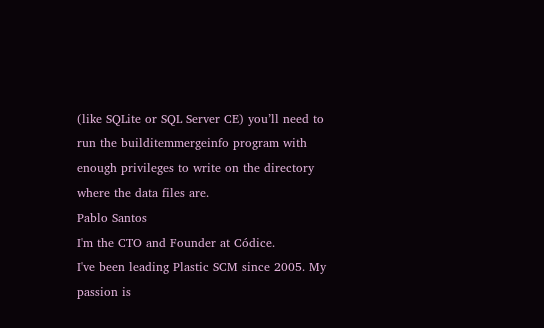(like SQLite or SQL Server CE) you’ll need to run the builditemmergeinfo program with enough privileges to write on the directory where the data files are.
Pablo Santos
I'm the CTO and Founder at Códice.
I've been leading Plastic SCM since 2005. My passion is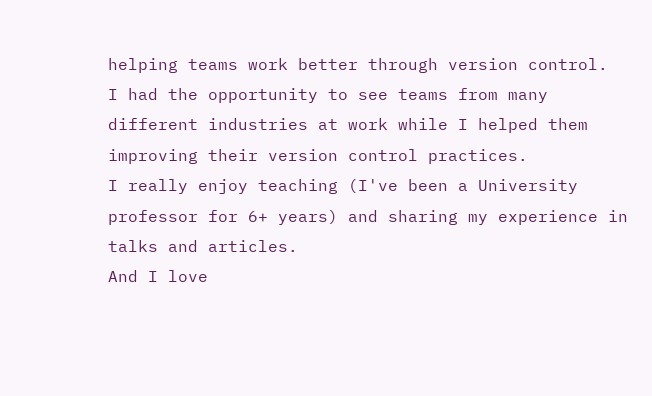helping teams work better through version control.
I had the opportunity to see teams from many different industries at work while I helped them improving their version control practices.
I really enjoy teaching (I've been a University professor for 6+ years) and sharing my experience in talks and articles.
And I love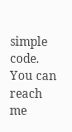simple code. You can reach me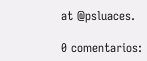at @psluaces.

0 comentarios: